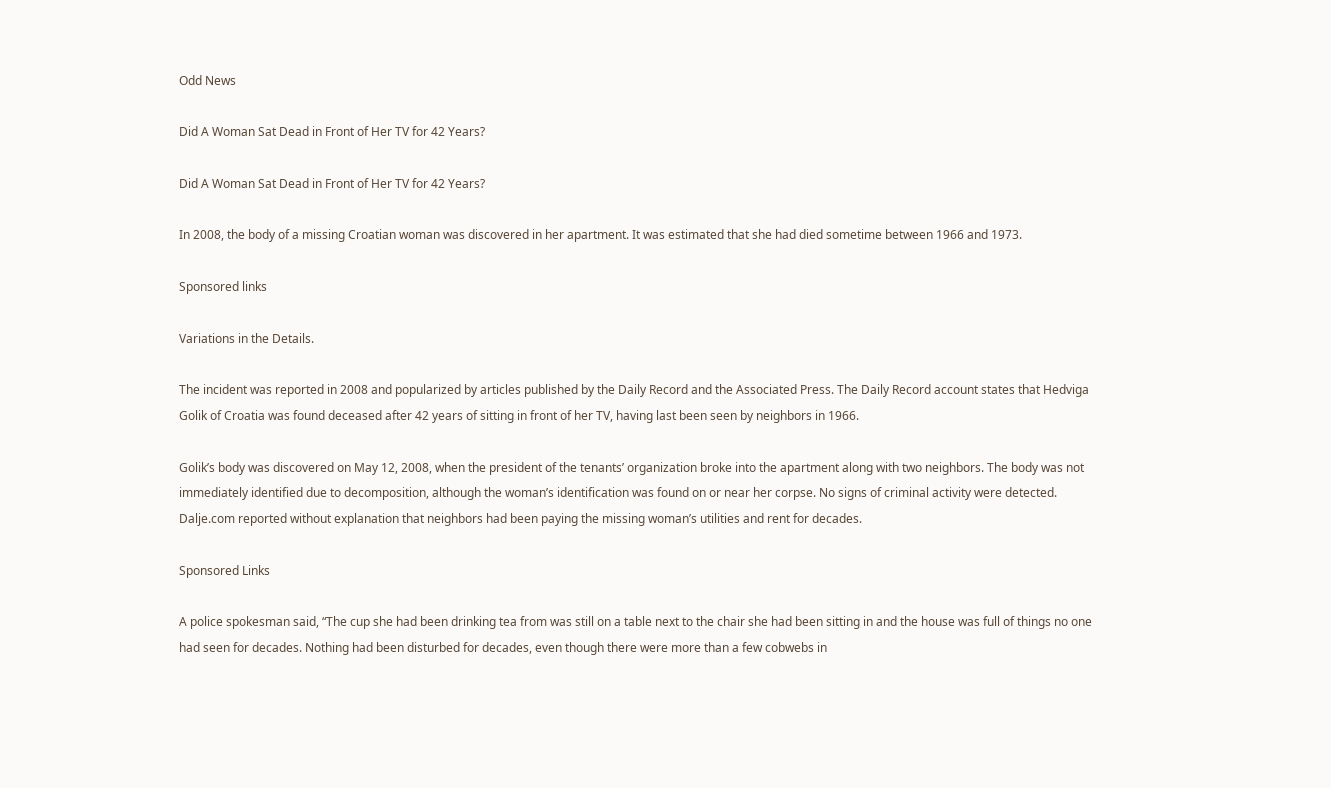Odd News

Did A Woman Sat Dead in Front of Her TV for 42 Years?

Did A Woman Sat Dead in Front of Her TV for 42 Years?

In 2008, the body of a missing Croatian woman was discovered in her apartment. It was estimated that she had died sometime between 1966 and 1973.

Sponsored links

Variations in the Details.

The incident was reported in 2008 and popularized by articles published by the Daily Record and the Associated Press. The Daily Record account states that Hedviga Golik of Croatia was found deceased after 42 years of sitting in front of her TV, having last been seen by neighbors in 1966.

Golik’s body was discovered on May 12, 2008, when the president of the tenants’ organization broke into the apartment along with two neighbors. The body was not immediately identified due to decomposition, although the woman’s identification was found on or near her corpse. No signs of criminal activity were detected. Dalje.com reported without explanation that neighbors had been paying the missing woman’s utilities and rent for decades.

Sponsored Links

A police spokesman said, “The cup she had been drinking tea from was still on a table next to the chair she had been sitting in and the house was full of things no one had seen for decades. Nothing had been disturbed for decades, even though there were more than a few cobwebs in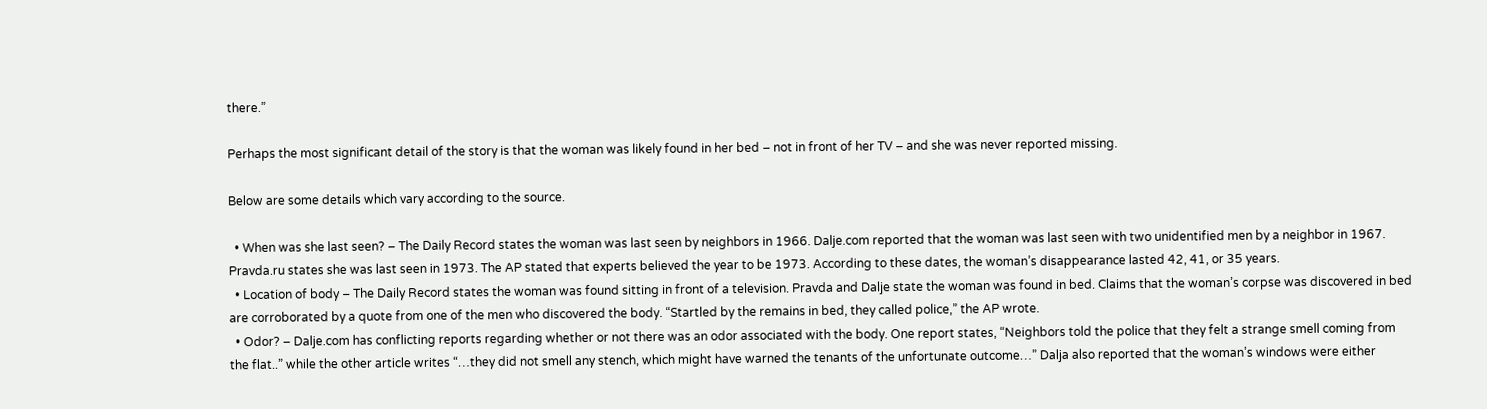there.”

Perhaps the most significant detail of the story is that the woman was likely found in her bed – not in front of her TV – and she was never reported missing.

Below are some details which vary according to the source.

  • When was she last seen? – The Daily Record states the woman was last seen by neighbors in 1966. Dalje.com reported that the woman was last seen with two unidentified men by a neighbor in 1967. Pravda.ru states she was last seen in 1973. The AP stated that experts believed the year to be 1973. According to these dates, the woman’s disappearance lasted 42, 41, or 35 years.
  • Location of body – The Daily Record states the woman was found sitting in front of a television. Pravda and Dalje state the woman was found in bed. Claims that the woman’s corpse was discovered in bed are corroborated by a quote from one of the men who discovered the body. “Startled by the remains in bed, they called police,” the AP wrote.
  • Odor? – Dalje.com has conflicting reports regarding whether or not there was an odor associated with the body. One report states, “Neighbors told the police that they felt a strange smell coming from the flat..” while the other article writes “…they did not smell any stench, which might have warned the tenants of the unfortunate outcome…” Dalja also reported that the woman’s windows were either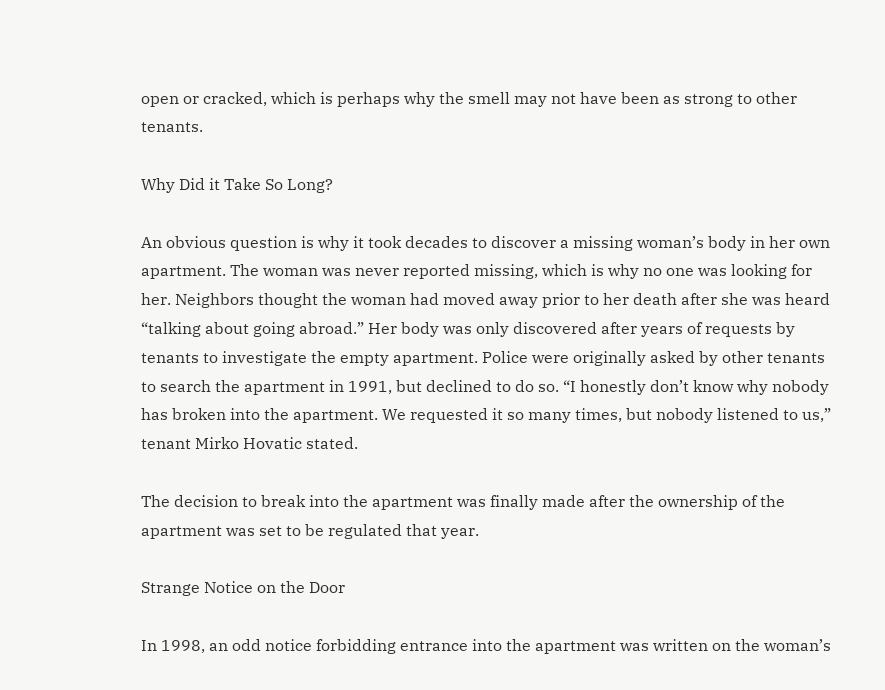open or cracked, which is perhaps why the smell may not have been as strong to other tenants.

Why Did it Take So Long?

An obvious question is why it took decades to discover a missing woman’s body in her own apartment. The woman was never reported missing, which is why no one was looking for her. Neighbors thought the woman had moved away prior to her death after she was heard “talking about going abroad.” Her body was only discovered after years of requests by tenants to investigate the empty apartment. Police were originally asked by other tenants to search the apartment in 1991, but declined to do so. “I honestly don’t know why nobody has broken into the apartment. We requested it so many times, but nobody listened to us,” tenant Mirko Hovatic stated.

The decision to break into the apartment was finally made after the ownership of the apartment was set to be regulated that year.

Strange Notice on the Door

In 1998, an odd notice forbidding entrance into the apartment was written on the woman’s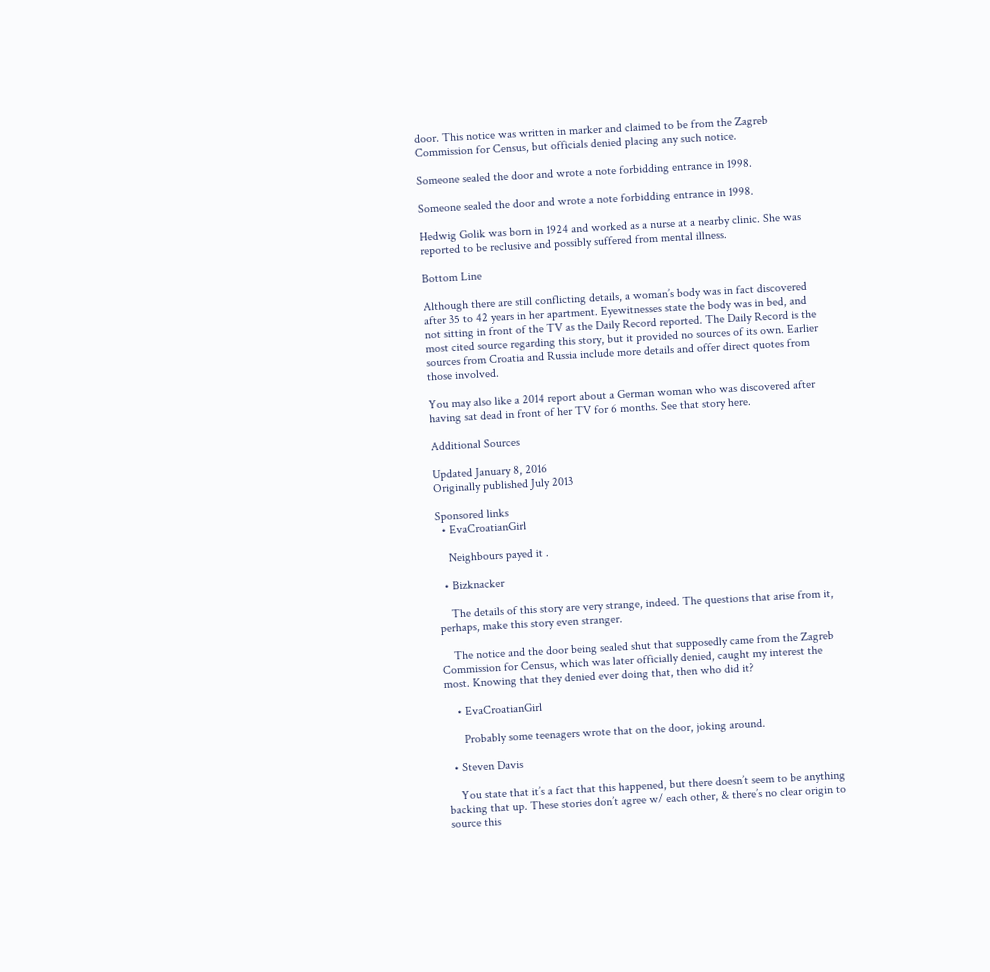door. This notice was written in marker and claimed to be from the Zagreb Commission for Census, but officials denied placing any such notice.

Someone sealed the door and wrote a note forbidding entrance in 1998.

Someone sealed the door and wrote a note forbidding entrance in 1998.

Hedwig Golik was born in 1924 and worked as a nurse at a nearby clinic. She was reported to be reclusive and possibly suffered from mental illness.

Bottom Line

Although there are still conflicting details, a woman’s body was in fact discovered after 35 to 42 years in her apartment. Eyewitnesses state the body was in bed, and not sitting in front of the TV as the Daily Record reported. The Daily Record is the most cited source regarding this story, but it provided no sources of its own. Earlier sources from Croatia and Russia include more details and offer direct quotes from those involved.

You may also like a 2014 report about a German woman who was discovered after having sat dead in front of her TV for 6 months. See that story here.

Additional Sources

Updated January 8, 2016
Originally published July 2013

Sponsored links
  • EvaCroatianGirl

    Neighbours payed it .

  • Bizknacker

    The details of this story are very strange, indeed. The questions that arise from it, perhaps, make this story even stranger.

    The notice and the door being sealed shut that supposedly came from the Zagreb Commission for Census, which was later officially denied, caught my interest the most. Knowing that they denied ever doing that, then who did it?

    • EvaCroatianGirl

      Probably some teenagers wrote that on the door, joking around.

  • Steven Davis

    You state that it’s a fact that this happened, but there doesn’t seem to be anything backing that up. These stories don’t agree w/ each other, & there’s no clear origin to source this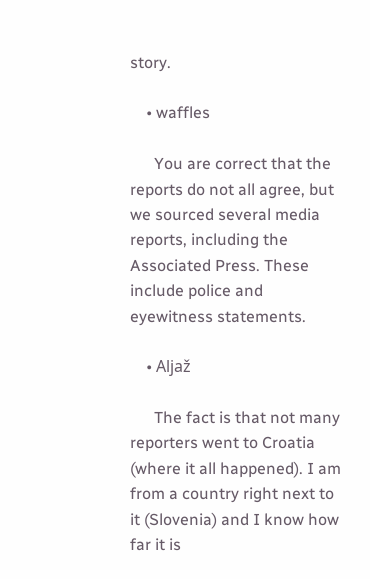story.

    • waffles

      You are correct that the reports do not all agree, but we sourced several media reports, including the Associated Press. These include police and eyewitness statements.

    • Aljaž

      The fact is that not many reporters went to Croatia (where it all happened). I am from a country right next to it (Slovenia) and I know how far it is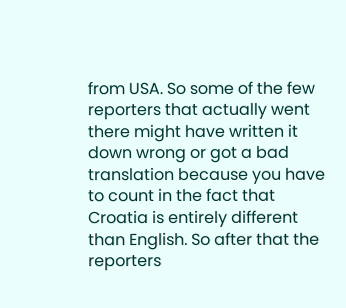from USA. So some of the few reporters that actually went there might have written it down wrong or got a bad translation because you have to count in the fact that Croatia is entirely different than English. So after that the reporters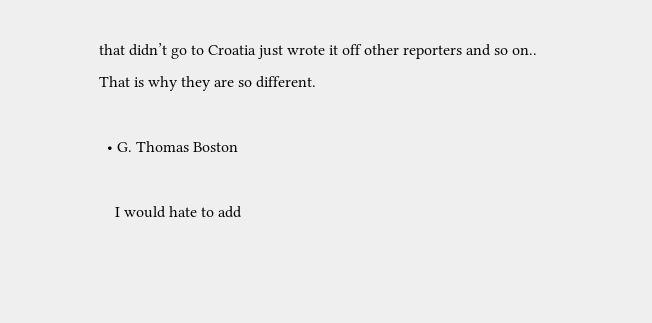that didn’t go to Croatia just wrote it off other reporters and so on.. That is why they are so different.

  • G. Thomas Boston

    I would hate to add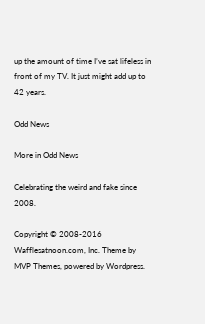up the amount of time I’ve sat lifeless in front of my TV. It just might add up to 42 years.

Odd News

More in Odd News

Celebrating the weird and fake since 2008.

Copyright © 2008-2016 Wafflesatnoon.com, Inc. Theme by MVP Themes, powered by Wordpress.